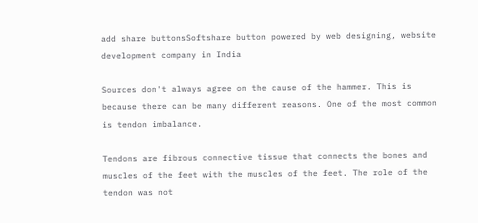add share buttonsSoftshare button powered by web designing, website development company in India

Sources don't always agree on the cause of the hammer. This is because there can be many different reasons. One of the most common is tendon imbalance.

Tendons are fibrous connective tissue that connects the bones and muscles of the feet with the muscles of the feet. The role of the tendon was not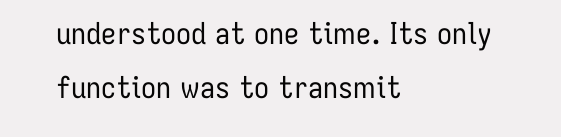understood at one time. Its only function was to transmit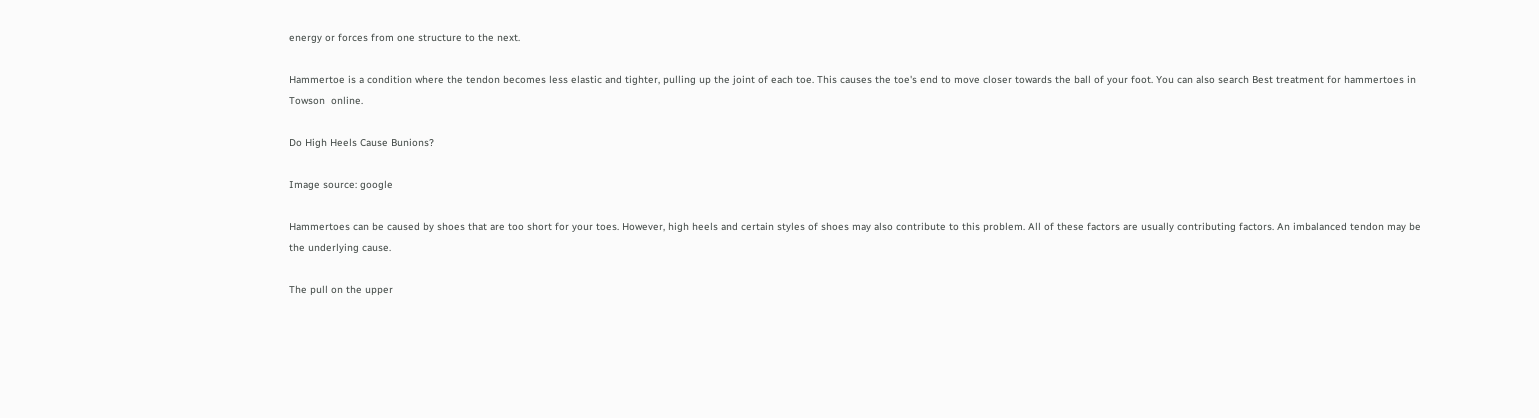energy or forces from one structure to the next.

Hammertoe is a condition where the tendon becomes less elastic and tighter, pulling up the joint of each toe. This causes the toe's end to move closer towards the ball of your foot. You can also search Best treatment for hammertoes in Towson  online.

Do High Heels Cause Bunions?

Image source: google

Hammertoes can be caused by shoes that are too short for your toes. However, high heels and certain styles of shoes may also contribute to this problem. All of these factors are usually contributing factors. An imbalanced tendon may be the underlying cause.

The pull on the upper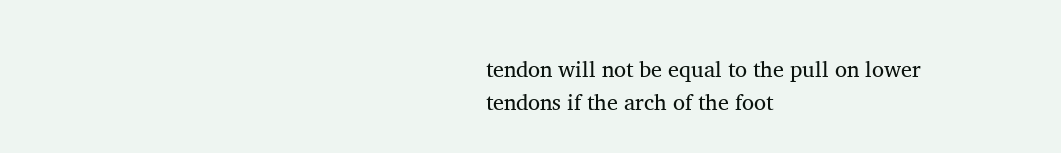tendon will not be equal to the pull on lower tendons if the arch of the foot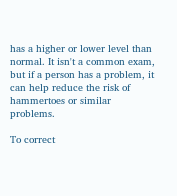has a higher or lower level than normal. It isn't a common exam, but if a person has a problem, it can help reduce the risk of hammertoes or similar problems.

To correct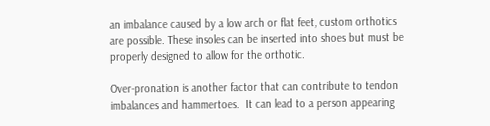an imbalance caused by a low arch or flat feet, custom orthotics are possible. These insoles can be inserted into shoes but must be properly designed to allow for the orthotic.

Over-pronation is another factor that can contribute to tendon imbalances and hammertoes.  It can lead to a person appearing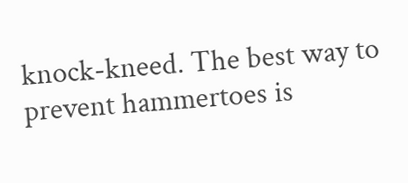knock-kneed. The best way to prevent hammertoes is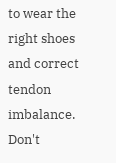to wear the right shoes and correct tendon imbalance. Don't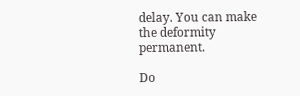delay. You can make the deformity permanent.

Do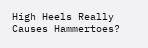High Heels Really Causes Hammertoes?